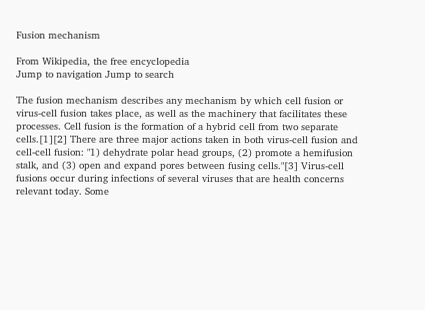Fusion mechanism

From Wikipedia, the free encyclopedia
Jump to navigation Jump to search

The fusion mechanism describes any mechanism by which cell fusion or virus-cell fusion takes place, as well as the machinery that facilitates these processes. Cell fusion is the formation of a hybrid cell from two separate cells.[1][2] There are three major actions taken in both virus-cell fusion and cell-cell fusion: "1) dehydrate polar head groups, (2) promote a hemifusion stalk, and (3) open and expand pores between fusing cells."[3] Virus-cell fusions occur during infections of several viruses that are health concerns relevant today. Some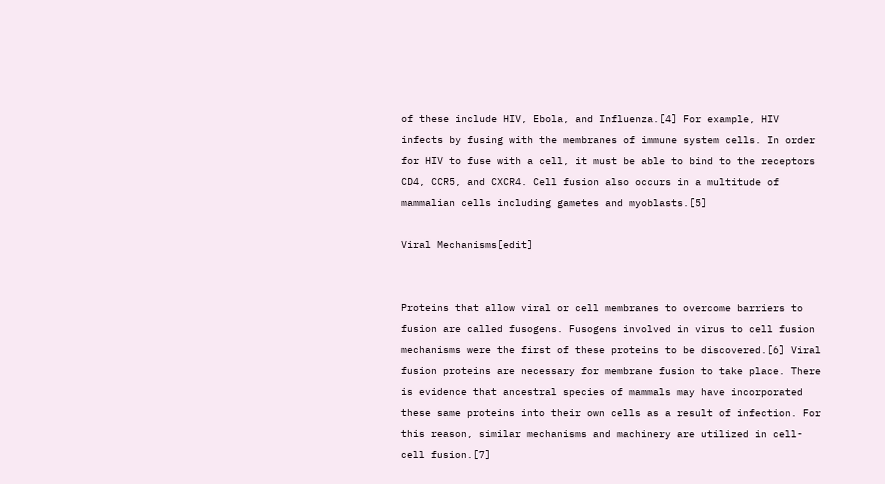of these include HIV, Ebola, and Influenza.[4] For example, HIV infects by fusing with the membranes of immune system cells. In order for HIV to fuse with a cell, it must be able to bind to the receptors CD4, CCR5, and CXCR4. Cell fusion also occurs in a multitude of mammalian cells including gametes and myoblasts.[5]

Viral Mechanisms[edit]


Proteins that allow viral or cell membranes to overcome barriers to fusion are called fusogens. Fusogens involved in virus to cell fusion mechanisms were the first of these proteins to be discovered.[6] Viral fusion proteins are necessary for membrane fusion to take place. There is evidence that ancestral species of mammals may have incorporated these same proteins into their own cells as a result of infection. For this reason, similar mechanisms and machinery are utilized in cell-cell fusion.[7]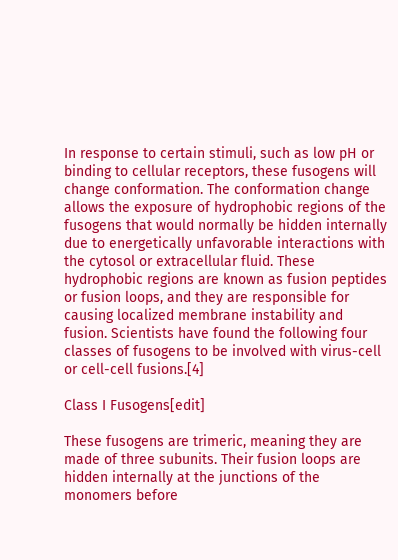In response to certain stimuli, such as low pH or binding to cellular receptors, these fusogens will change conformation. The conformation change allows the exposure of hydrophobic regions of the fusogens that would normally be hidden internally due to energetically unfavorable interactions with the cytosol or extracellular fluid. These hydrophobic regions are known as fusion peptides or fusion loops, and they are responsible for causing localized membrane instability and fusion. Scientists have found the following four classes of fusogens to be involved with virus-cell or cell-cell fusions.[4]

Class I Fusogens[edit]

These fusogens are trimeric, meaning they are made of three subunits. Their fusion loops are hidden internally at the junctions of the monomers before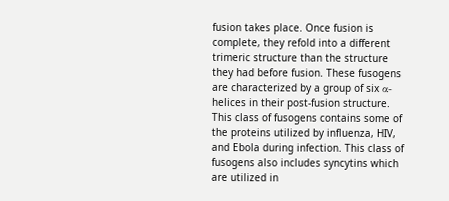fusion takes place. Once fusion is complete, they refold into a different trimeric structure than the structure they had before fusion. These fusogens are characterized by a group of six α-helices in their post-fusion structure. This class of fusogens contains some of the proteins utilized by influenza, HIV, and Ebola during infection. This class of fusogens also includes syncytins which are utilized in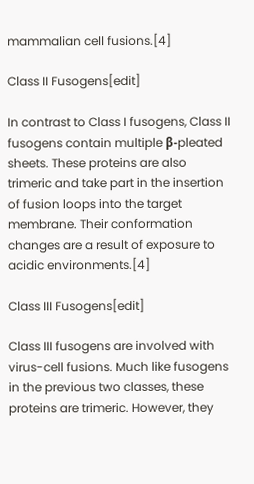mammalian cell fusions.[4]

Class II Fusogens[edit]

In contrast to Class I fusogens, Class II fusogens contain multiple β-pleated sheets. These proteins are also trimeric and take part in the insertion of fusion loops into the target membrane. Their conformation changes are a result of exposure to acidic environments.[4]

Class III Fusogens[edit]

Class III fusogens are involved with virus-cell fusions. Much like fusogens in the previous two classes, these proteins are trimeric. However, they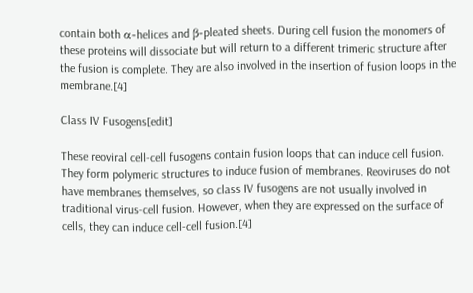contain both α-helices and β-pleated sheets. During cell fusion the monomers of these proteins will dissociate but will return to a different trimeric structure after the fusion is complete. They are also involved in the insertion of fusion loops in the membrane.[4]

Class IV Fusogens[edit]

These reoviral cell-cell fusogens contain fusion loops that can induce cell fusion. They form polymeric structures to induce fusion of membranes. Reoviruses do not have membranes themselves, so class IV fusogens are not usually involved in traditional virus-cell fusion. However, when they are expressed on the surface of cells, they can induce cell-cell fusion.[4]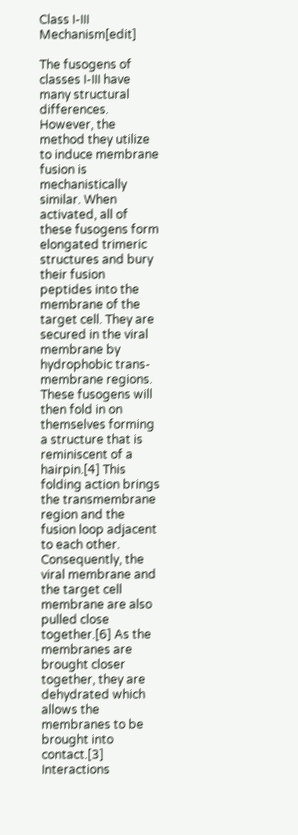Class I-III Mechanism[edit]

The fusogens of classes I-III have many structural differences. However, the method they utilize to induce membrane fusion is mechanistically similar. When activated, all of these fusogens form elongated trimeric structures and bury their fusion peptides into the membrane of the target cell. They are secured in the viral membrane by hydrophobic trans-membrane regions. These fusogens will then fold in on themselves forming a structure that is reminiscent of a hairpin.[4] This folding action brings the transmembrane region and the fusion loop adjacent to each other. Consequently, the viral membrane and the target cell membrane are also pulled close together.[6] As the membranes are brought closer together, they are dehydrated which allows the membranes to be brought into contact.[3] Interactions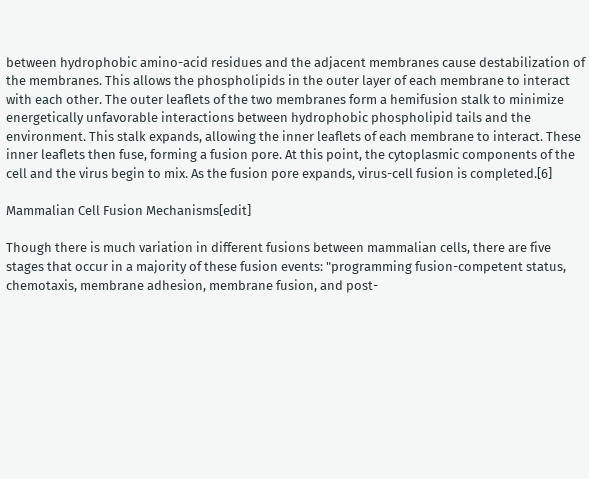between hydrophobic amino-acid residues and the adjacent membranes cause destabilization of the membranes. This allows the phospholipids in the outer layer of each membrane to interact with each other. The outer leaflets of the two membranes form a hemifusion stalk to minimize energetically unfavorable interactions between hydrophobic phospholipid tails and the environment. This stalk expands, allowing the inner leaflets of each membrane to interact. These inner leaflets then fuse, forming a fusion pore. At this point, the cytoplasmic components of the cell and the virus begin to mix. As the fusion pore expands, virus-cell fusion is completed.[6]

Mammalian Cell Fusion Mechanisms[edit]

Though there is much variation in different fusions between mammalian cells, there are five stages that occur in a majority of these fusion events: "programming fusion-competent status, chemotaxis, membrane adhesion, membrane fusion, and post-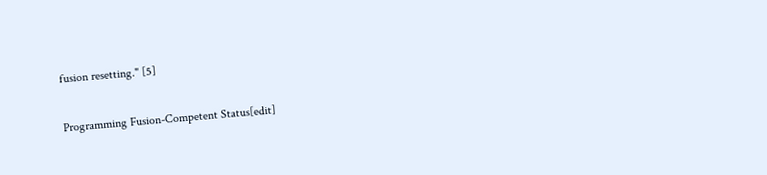fusion resetting." [5]

Programming Fusion-Competent Status[edit]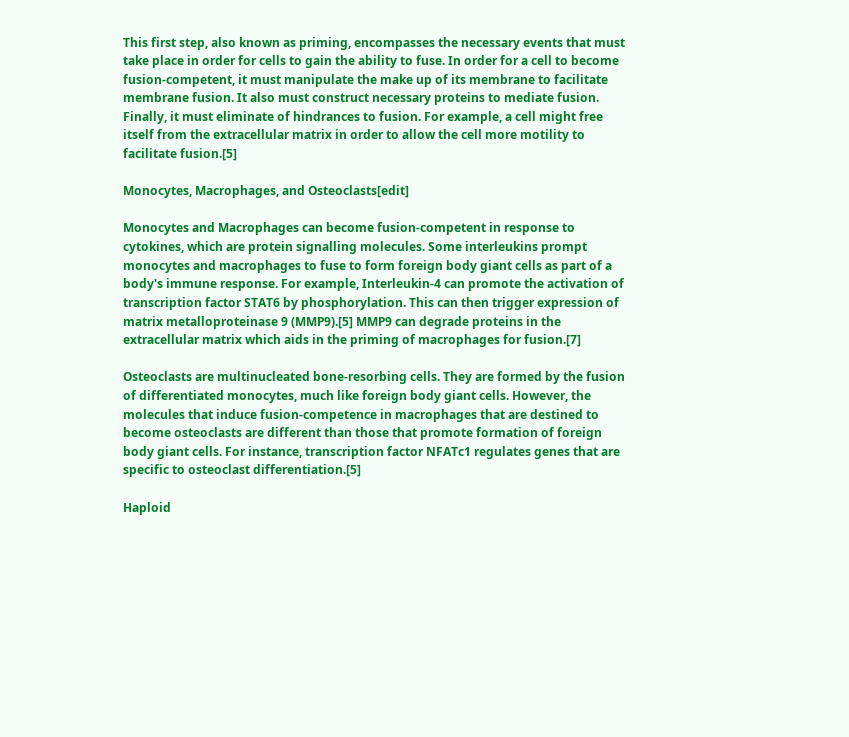This first step, also known as priming, encompasses the necessary events that must take place in order for cells to gain the ability to fuse. In order for a cell to become fusion-competent, it must manipulate the make up of its membrane to facilitate membrane fusion. It also must construct necessary proteins to mediate fusion. Finally, it must eliminate of hindrances to fusion. For example, a cell might free itself from the extracellular matrix in order to allow the cell more motility to facilitate fusion.[5]

Monocytes, Macrophages, and Osteoclasts[edit]

Monocytes and Macrophages can become fusion-competent in response to cytokines, which are protein signalling molecules. Some interleukins prompt monocytes and macrophages to fuse to form foreign body giant cells as part of a body's immune response. For example, Interleukin-4 can promote the activation of transcription factor STAT6 by phosphorylation. This can then trigger expression of matrix metalloproteinase 9 (MMP9).[5] MMP9 can degrade proteins in the extracellular matrix which aids in the priming of macrophages for fusion.[7]

Osteoclasts are multinucleated bone-resorbing cells. They are formed by the fusion of differentiated monocytes, much like foreign body giant cells. However, the molecules that induce fusion-competence in macrophages that are destined to become osteoclasts are different than those that promote formation of foreign body giant cells. For instance, transcription factor NFATc1 regulates genes that are specific to osteoclast differentiation.[5]

Haploid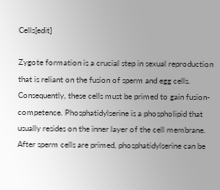Cells[edit]

Zygote formation is a crucial step in sexual reproduction that is reliant on the fusion of sperm and egg cells. Consequently, these cells must be primed to gain fusion-competence. Phosphatidylserine is a phospholipid that usually resides on the inner layer of the cell membrane. After sperm cells are primed, phosphatidylserine can be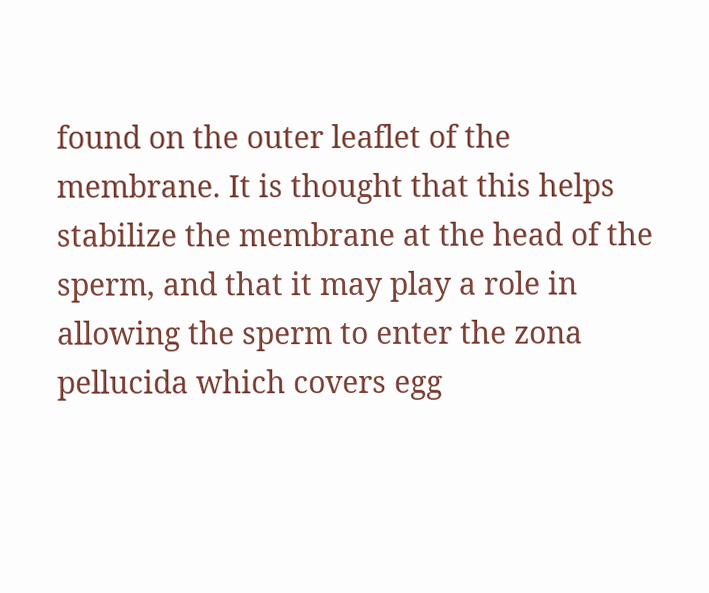found on the outer leaflet of the membrane. It is thought that this helps stabilize the membrane at the head of the sperm, and that it may play a role in allowing the sperm to enter the zona pellucida which covers egg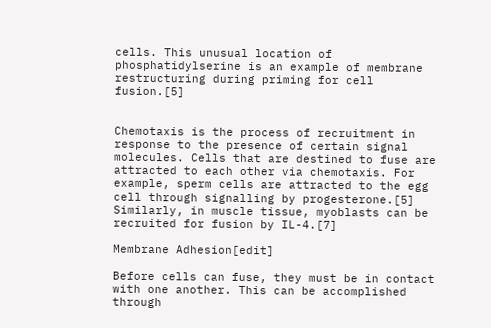cells. This unusual location of phosphatidylserine is an example of membrane restructuring during priming for cell fusion.[5]


Chemotaxis is the process of recruitment in response to the presence of certain signal molecules. Cells that are destined to fuse are attracted to each other via chemotaxis. For example, sperm cells are attracted to the egg cell through signalling by progesterone.[5] Similarly, in muscle tissue, myoblasts can be recruited for fusion by IL-4.[7]

Membrane Adhesion[edit]

Before cells can fuse, they must be in contact with one another. This can be accomplished through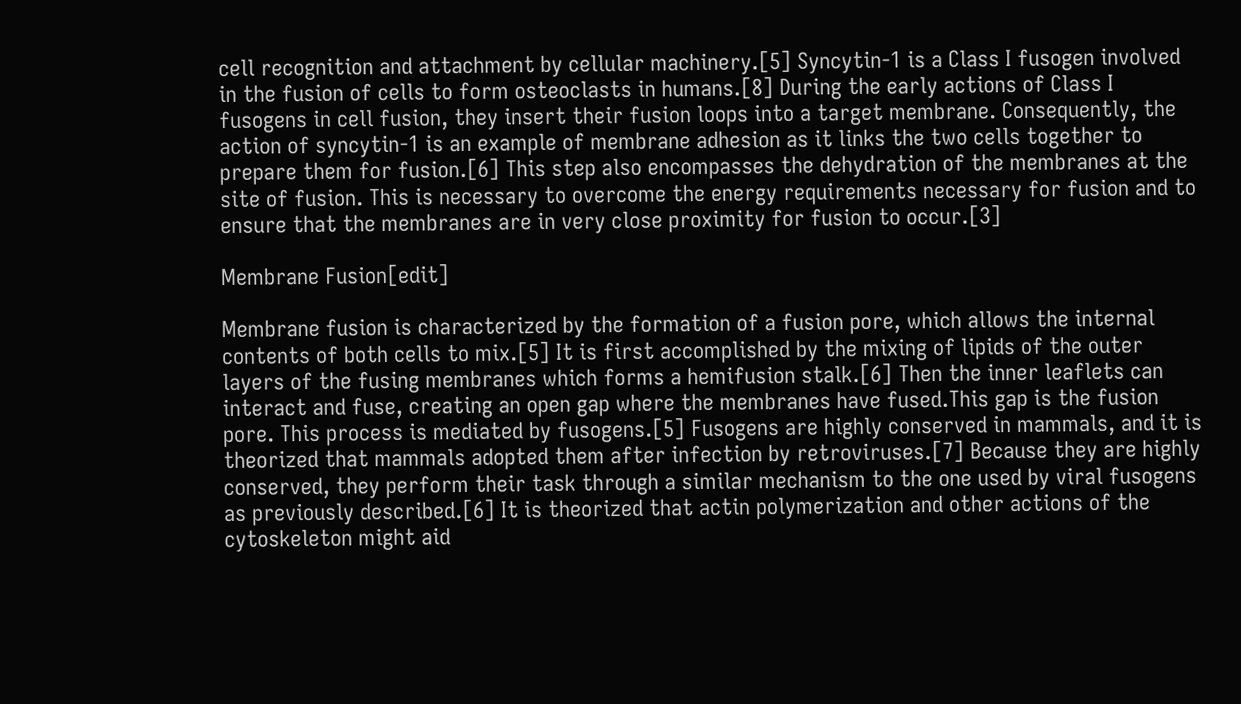cell recognition and attachment by cellular machinery.[5] Syncytin-1 is a Class I fusogen involved in the fusion of cells to form osteoclasts in humans.[8] During the early actions of Class I fusogens in cell fusion, they insert their fusion loops into a target membrane. Consequently, the action of syncytin-1 is an example of membrane adhesion as it links the two cells together to prepare them for fusion.[6] This step also encompasses the dehydration of the membranes at the site of fusion. This is necessary to overcome the energy requirements necessary for fusion and to ensure that the membranes are in very close proximity for fusion to occur.[3]

Membrane Fusion[edit]

Membrane fusion is characterized by the formation of a fusion pore, which allows the internal contents of both cells to mix.[5] It is first accomplished by the mixing of lipids of the outer layers of the fusing membranes which forms a hemifusion stalk.[6] Then the inner leaflets can interact and fuse, creating an open gap where the membranes have fused.This gap is the fusion pore. This process is mediated by fusogens.[5] Fusogens are highly conserved in mammals, and it is theorized that mammals adopted them after infection by retroviruses.[7] Because they are highly conserved, they perform their task through a similar mechanism to the one used by viral fusogens as previously described.[6] It is theorized that actin polymerization and other actions of the cytoskeleton might aid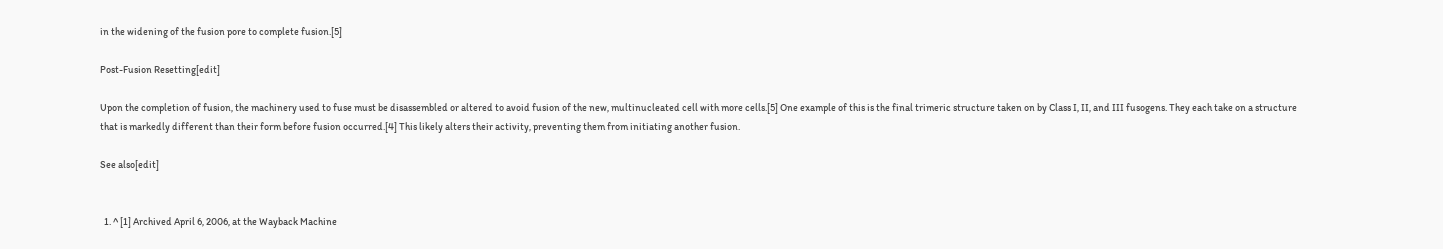in the widening of the fusion pore to complete fusion.[5]

Post-Fusion Resetting[edit]

Upon the completion of fusion, the machinery used to fuse must be disassembled or altered to avoid fusion of the new, multinucleated cell with more cells.[5] One example of this is the final trimeric structure taken on by Class I, II, and III fusogens. They each take on a structure that is markedly different than their form before fusion occurred.[4] This likely alters their activity, preventing them from initiating another fusion.

See also[edit]


  1. ^ [1] Archived April 6, 2006, at the Wayback Machine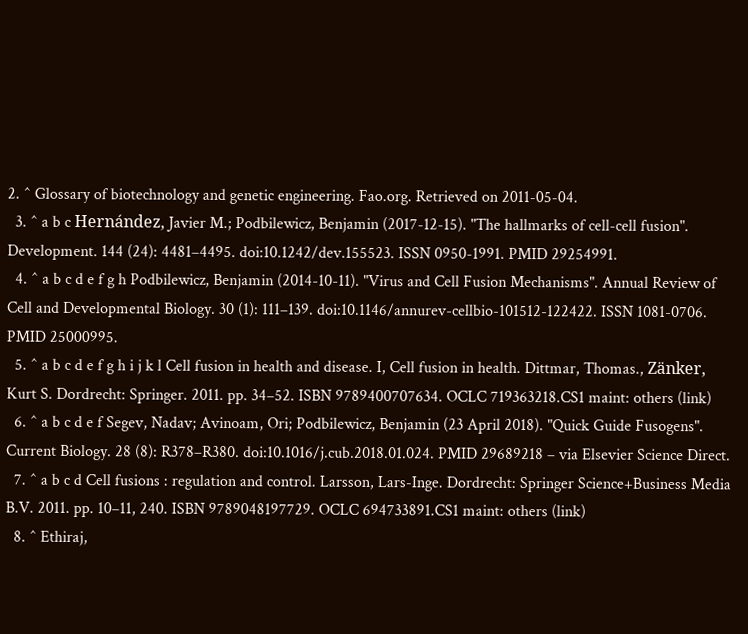2. ^ Glossary of biotechnology and genetic engineering. Fao.org. Retrieved on 2011-05-04.
  3. ^ a b c Hernández, Javier M.; Podbilewicz, Benjamin (2017-12-15). "The hallmarks of cell-cell fusion". Development. 144 (24): 4481–4495. doi:10.1242/dev.155523. ISSN 0950-1991. PMID 29254991.
  4. ^ a b c d e f g h Podbilewicz, Benjamin (2014-10-11). "Virus and Cell Fusion Mechanisms". Annual Review of Cell and Developmental Biology. 30 (1): 111–139. doi:10.1146/annurev-cellbio-101512-122422. ISSN 1081-0706. PMID 25000995.
  5. ^ a b c d e f g h i j k l Cell fusion in health and disease. I, Cell fusion in health. Dittmar, Thomas., Zänker, Kurt S. Dordrecht: Springer. 2011. pp. 34–52. ISBN 9789400707634. OCLC 719363218.CS1 maint: others (link)
  6. ^ a b c d e f Segev, Nadav; Avinoam, Ori; Podbilewicz, Benjamin (23 April 2018). "Quick Guide Fusogens". Current Biology. 28 (8): R378–R380. doi:10.1016/j.cub.2018.01.024. PMID 29689218 – via Elsevier Science Direct.
  7. ^ a b c d Cell fusions : regulation and control. Larsson, Lars-Inge. Dordrecht: Springer Science+Business Media B.V. 2011. pp. 10–11, 240. ISBN 9789048197729. OCLC 694733891.CS1 maint: others (link)
  8. ^ Ethiraj,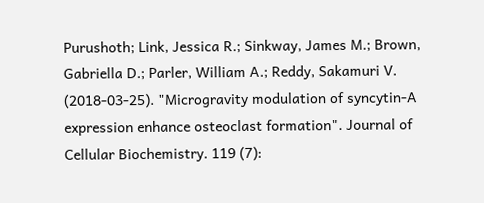Purushoth; Link, Jessica R.; Sinkway, James M.; Brown, Gabriella D.; Parler, William A.; Reddy, Sakamuri V. (2018-03-25). "Microgravity modulation of syncytin-A expression enhance osteoclast formation". Journal of Cellular Biochemistry. 119 (7):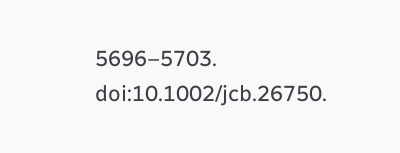5696–5703. doi:10.1002/jcb.26750.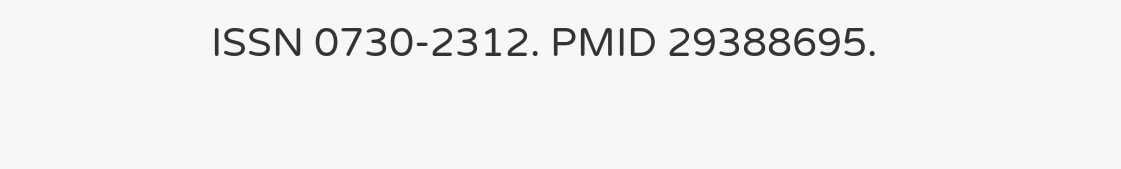ISSN 0730-2312. PMID 29388695.